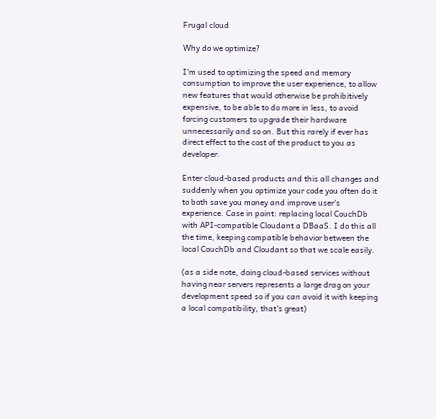Frugal cloud

Why do we optimize?

I'm used to optimizing the speed and memory consumption to improve the user experience, to allow new features that would otherwise be prohibitively expensive, to be able to do more in less, to avoid forcing customers to upgrade their hardware unnecessarily and so on. But this rarely if ever has direct effect to the cost of the product to you as developer.

Enter cloud-based products and this all changes and suddenly when you optimize your code you often do it to both save you money and improve user's experience. Case in point: replacing local CouchDb with API-compatible Cloudant a DBaaS. I do this all the time, keeping compatible behavior between the local CouchDb and Cloudant so that we scale easily.

(as a side note, doing cloud-based services without having near servers represents a large drag on your development speed so if you can avoid it with keeping a local compatibility, that's great)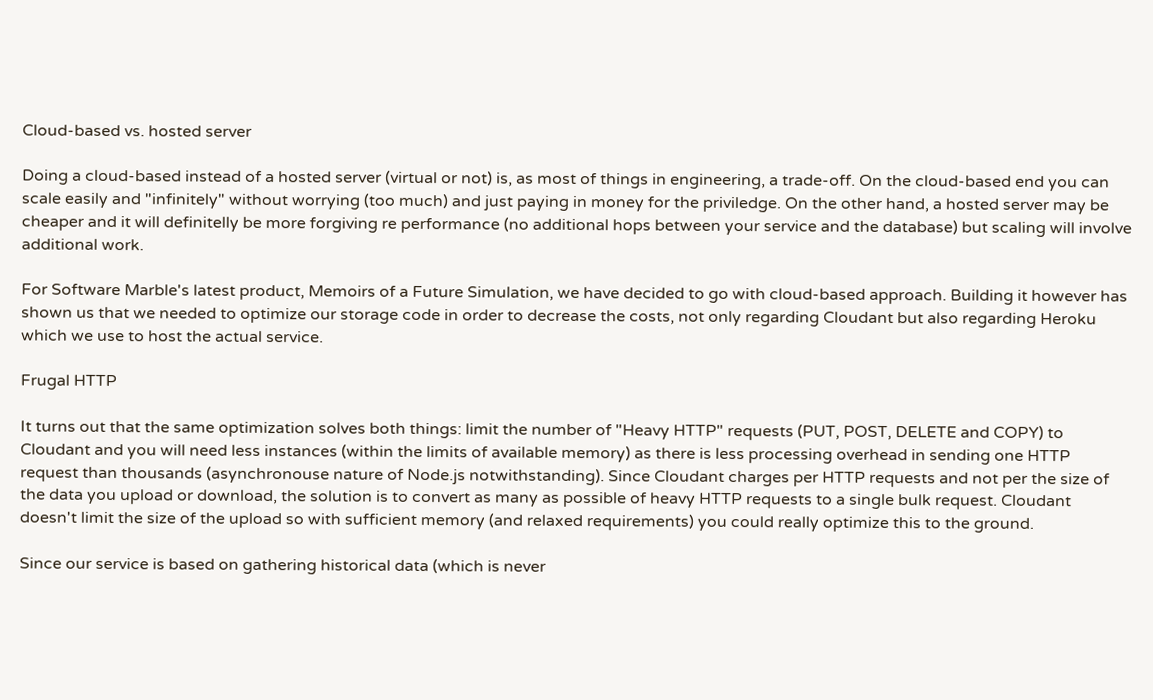Cloud-based vs. hosted server

Doing a cloud-based instead of a hosted server (virtual or not) is, as most of things in engineering, a trade-off. On the cloud-based end you can scale easily and "infinitely" without worrying (too much) and just paying in money for the priviledge. On the other hand, a hosted server may be cheaper and it will definitelly be more forgiving re performance (no additional hops between your service and the database) but scaling will involve additional work.

For Software Marble's latest product, Memoirs of a Future Simulation, we have decided to go with cloud-based approach. Building it however has shown us that we needed to optimize our storage code in order to decrease the costs, not only regarding Cloudant but also regarding Heroku which we use to host the actual service.

Frugal HTTP

It turns out that the same optimization solves both things: limit the number of "Heavy HTTP" requests (PUT, POST, DELETE and COPY) to Cloudant and you will need less instances (within the limits of available memory) as there is less processing overhead in sending one HTTP request than thousands (asynchronouse nature of Node.js notwithstanding). Since Cloudant charges per HTTP requests and not per the size of the data you upload or download, the solution is to convert as many as possible of heavy HTTP requests to a single bulk request. Cloudant doesn't limit the size of the upload so with sufficient memory (and relaxed requirements) you could really optimize this to the ground.

Since our service is based on gathering historical data (which is never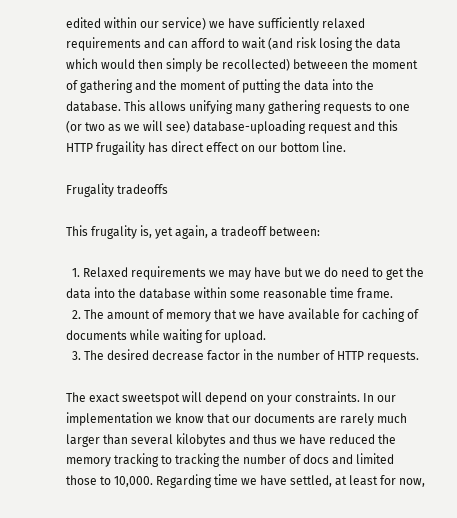edited within our service) we have sufficiently relaxed requirements and can afford to wait (and risk losing the data which would then simply be recollected) betweeen the moment of gathering and the moment of putting the data into the database. This allows unifying many gathering requests to one (or two as we will see) database-uploading request and this HTTP frugaility has direct effect on our bottom line.

Frugality tradeoffs

This frugality is, yet again, a tradeoff between:

  1. Relaxed requirements we may have but we do need to get the data into the database within some reasonable time frame.
  2. The amount of memory that we have available for caching of documents while waiting for upload.
  3. The desired decrease factor in the number of HTTP requests.

The exact sweetspot will depend on your constraints. In our implementation we know that our documents are rarely much larger than several kilobytes and thus we have reduced the memory tracking to tracking the number of docs and limited those to 10,000. Regarding time we have settled, at least for now,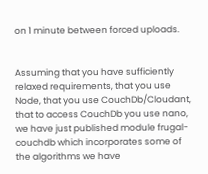on 1 minute between forced uploads.


Assuming that you have sufficiently relaxed requirements, that you use Node, that you use CouchDb/Cloudant, that to access CouchDb you use nano, we have just published module frugal-couchdb which incorporates some of the algorithms we have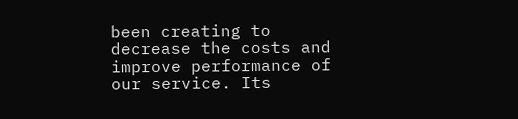been creating to decrease the costs and improve performance of our service. Its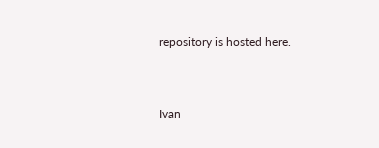repository is hosted here.


Ivan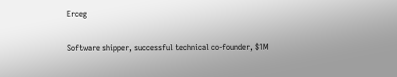Erceg

Software shipper, successful technical co-founder, $1M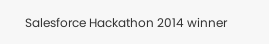Salesforce Hackathon 2014 winner